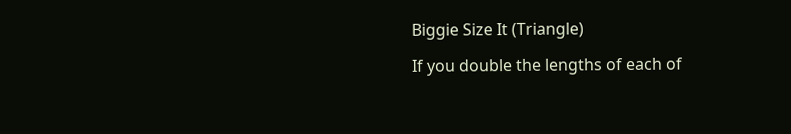Biggie Size It (Triangle)

If you double the lengths of each of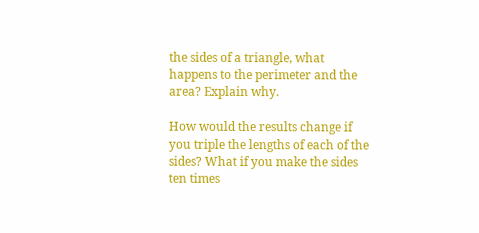the sides of a triangle, what happens to the perimeter and the area? Explain why.

How would the results change if you triple the lengths of each of the sides? What if you make the sides ten times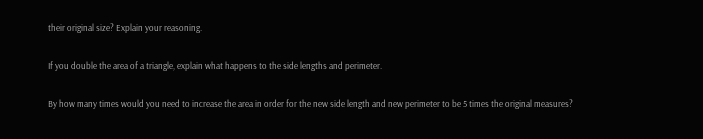their original size? Explain your reasoning.

If you double the area of a triangle, explain what happens to the side lengths and perimeter.

By how many times would you need to increase the area in order for the new side length and new perimeter to be 5 times the original measures?